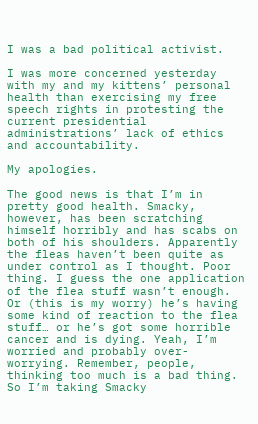I was a bad political activist.

I was more concerned yesterday with my and my kittens’ personal health than exercising my free speech rights in protesting the current presidential administrations’ lack of ethics and accountability.

My apologies.

The good news is that I’m in pretty good health. Smacky, however, has been scratching himself horribly and has scabs on both of his shoulders. Apparently the fleas haven’t been quite as under control as I thought. Poor thing. I guess the one application of the flea stuff wasn’t enough. Or (this is my worry) he’s having some kind of reaction to the flea stuff… or he’s got some horrible cancer and is dying. Yeah, I’m worried and probably over-worrying. Remember, people, thinking too much is a bad thing. So I’m taking Smacky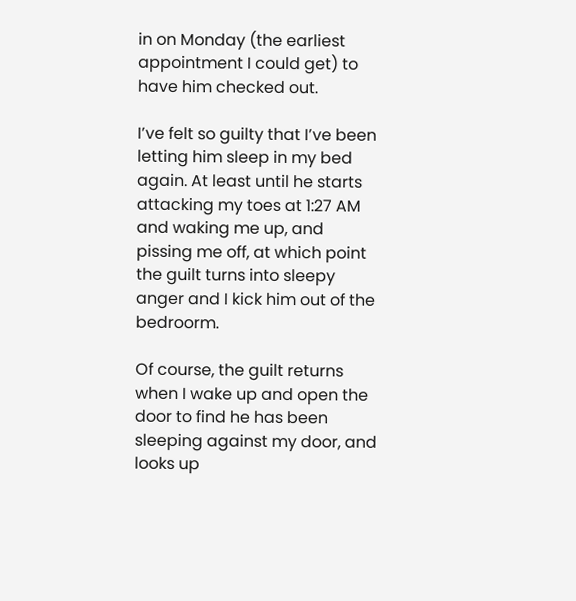in on Monday (the earliest appointment I could get) to have him checked out.

I’ve felt so guilty that I’ve been letting him sleep in my bed again. At least until he starts attacking my toes at 1:27 AM and waking me up, and pissing me off, at which point the guilt turns into sleepy anger and I kick him out of the bedroorm.

Of course, the guilt returns when I wake up and open the door to find he has been sleeping against my door, and looks up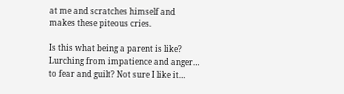at me and scratches himself and makes these piteous cries.

Is this what being a parent is like? Lurching from impatience and anger… to fear and guilt? Not sure I like it…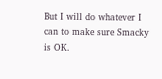But I will do whatever I can to make sure Smacky is OK.